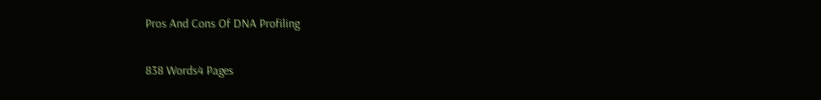Pros And Cons Of DNA Profiling

838 Words4 Pages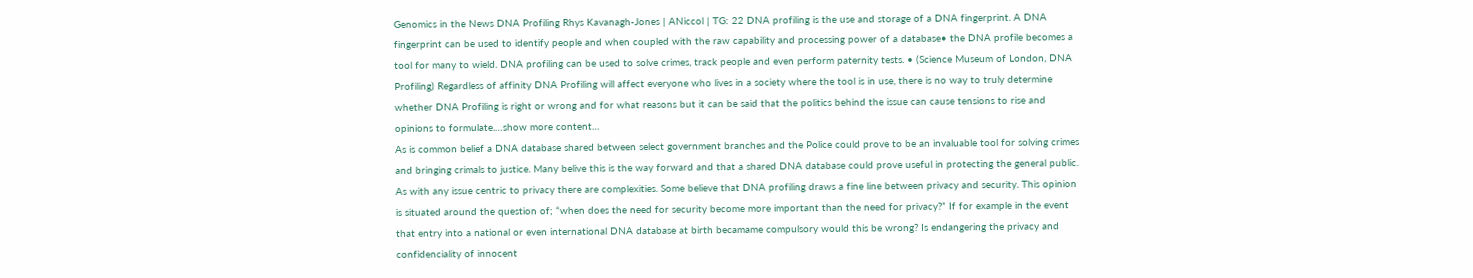Genomics in the News DNA Profiling Rhys Kavanagh-Jones | ANiccol | TG: 22 DNA profiling is the use and storage of a DNA fingerprint. A DNA fingerprint can be used to identify people and when coupled with the raw capability and processing power of a database• the DNA profile becomes a tool for many to wield. DNA profiling can be used to solve crimes, track people and even perform paternity tests. • (Science Museum of London, DNA Profiling) Regardless of affinity DNA Profiling will affect everyone who lives in a society where the tool is in use, there is no way to truly determine whether DNA Profiling is right or wrong and for what reasons but it can be said that the politics behind the issue can cause tensions to rise and opinions to formulate.…show more content…
As is common belief a DNA database shared between select government branches and the Police could prove to be an invaluable tool for solving crimes and bringing crimals to justice. Many belive this is the way forward and that a shared DNA database could prove useful in protecting the general public. As with any issue centric to privacy there are complexities. Some believe that DNA profiling draws a fine line between privacy and security. This opinion is situated around the question of; “when does the need for security become more important than the need for privacy?” If for example in the event that entry into a national or even international DNA database at birth becamame compulsory would this be wrong? Is endangering the privacy and confidenciality of innocent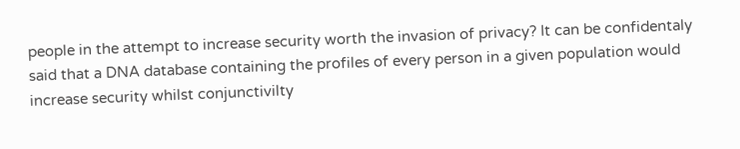people in the attempt to increase security worth the invasion of privacy? It can be confidentaly said that a DNA database containing the profiles of every person in a given population would increase security whilst conjunctivilty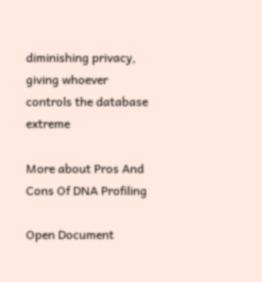diminishing privacy, giving whoever controls the database extreme

More about Pros And Cons Of DNA Profiling

Open Document